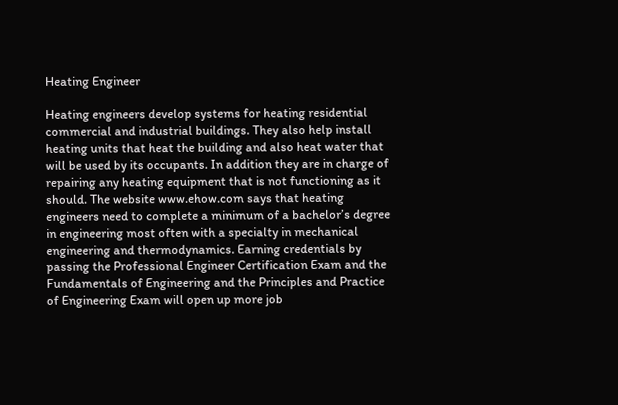Heating Engineer

Heating engineers develop systems for heating residential commercial and industrial buildings. They also help install heating units that heat the building and also heat water that will be used by its occupants. In addition they are in charge of repairing any heating equipment that is not functioning as it should. The website www.ehow.com says that heating engineers need to complete a minimum of a bachelor’s degree in engineering most often with a specialty in mechanical engineering and thermodynamics. Earning credentials by passing the Professional Engineer Certification Exam and the Fundamentals of Engineering and the Principles and Practice of Engineering Exam will open up more job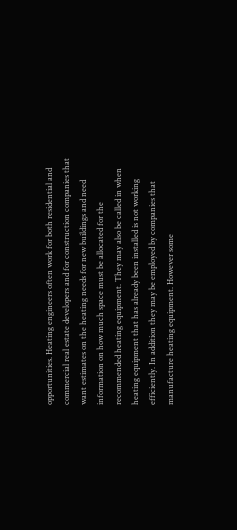opportunities. Heating engineers often work for both residential and commercial real estate developers and for construction companies that want estimates on the heating needs for new buildings and need information on how much space must be allocated for the recommended heating equipment. They may also be called in when heating equipment that has already been installed is not working efficiently. In addition they may be employed by companies that manufacture heating equipment. However some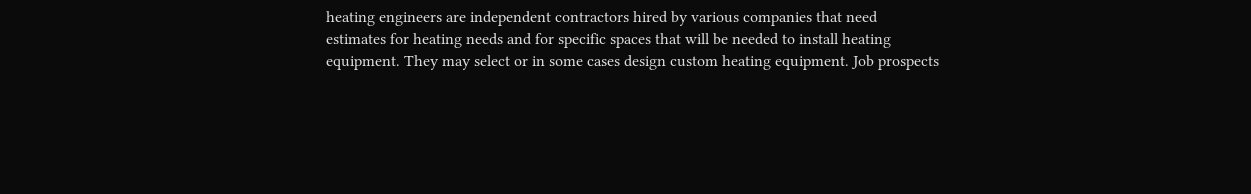heating engineers are independent contractors hired by various companies that need estimates for heating needs and for specific spaces that will be needed to install heating equipment. They may select or in some cases design custom heating equipment. Job prospects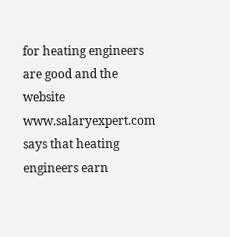for heating engineers are good and the website www.salaryexpert.com says that heating engineers earn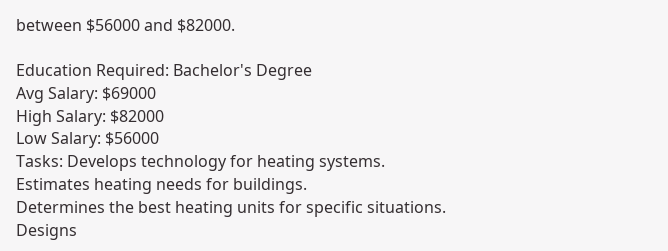between $56000 and $82000.

Education Required: Bachelor's Degree
Avg Salary: $69000
High Salary: $82000
Low Salary: $56000
Tasks: Develops technology for heating systems.
Estimates heating needs for buildings.
Determines the best heating units for specific situations.
Designs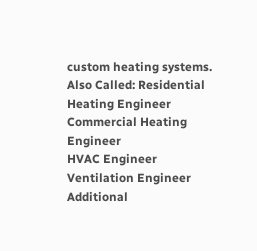custom heating systems.
Also Called: Residential Heating Engineer
Commercial Heating Engineer
HVAC Engineer
Ventilation Engineer
Additional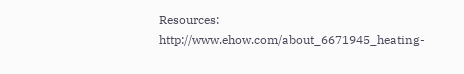Resources: http://www.ehow.com/about_6671945_heating-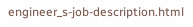engineer_s-job-description.html